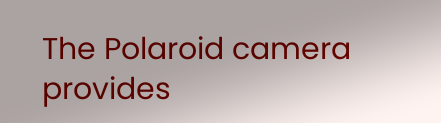The Polaroid camera provides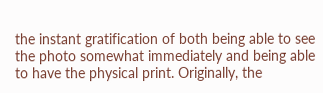the instant gratification of both being able to see the photo somewhat immediately and being able to have the physical print. Originally, the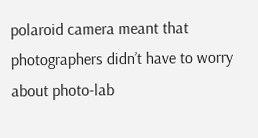polaroid camera meant that photographers didn’t have to worry about photo-lab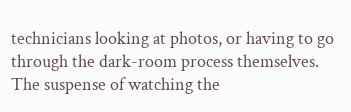technicians looking at photos, or having to go through the dark-room process themselves. The suspense of watching the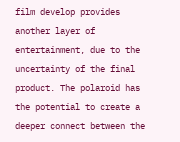film develop provides another layer of entertainment, due to the uncertainty of the final product. The polaroid has the potential to create a deeper connect between the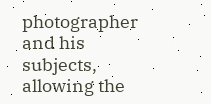photographer and his subjects, allowing the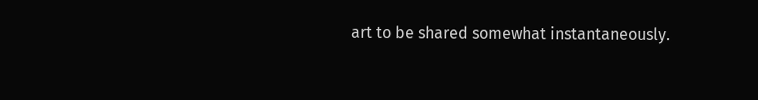art to be shared somewhat instantaneously.